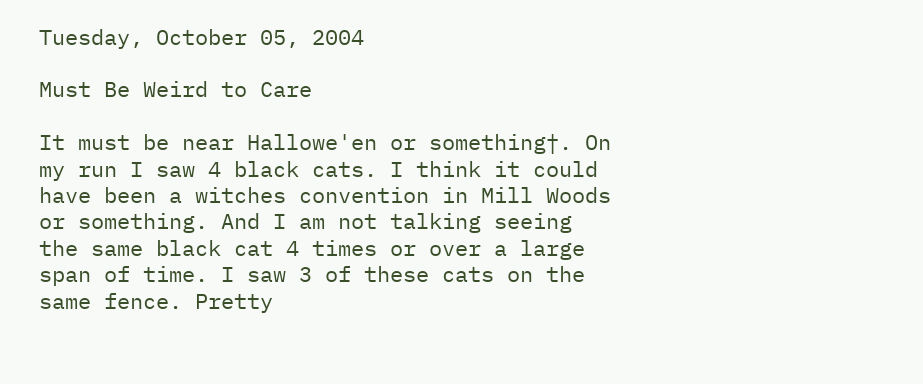Tuesday, October 05, 2004

Must Be Weird to Care

It must be near Hallowe'en or something†. On my run I saw 4 black cats. I think it could have been a witches convention in Mill Woods or something. And I am not talking seeing the same black cat 4 times or over a large span of time. I saw 3 of these cats on the same fence. Pretty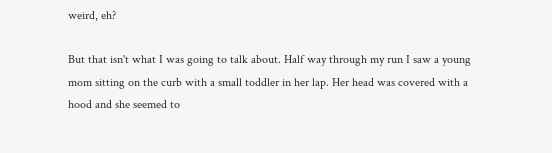weird, eh?

But that isn't what I was going to talk about. Half way through my run I saw a young mom sitting on the curb with a small toddler in her lap. Her head was covered with a hood and she seemed to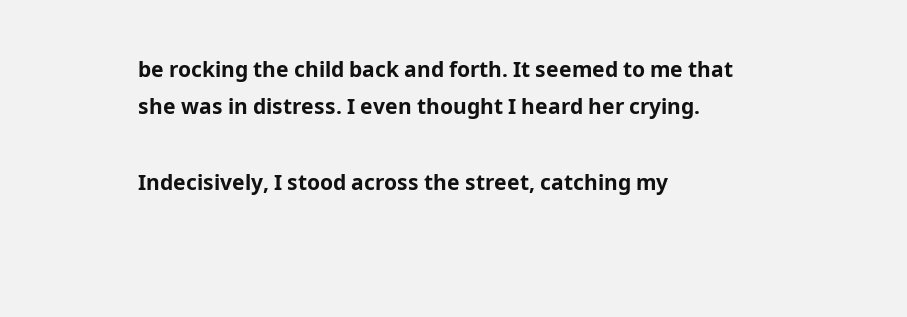be rocking the child back and forth. It seemed to me that she was in distress. I even thought I heard her crying.

Indecisively, I stood across the street, catching my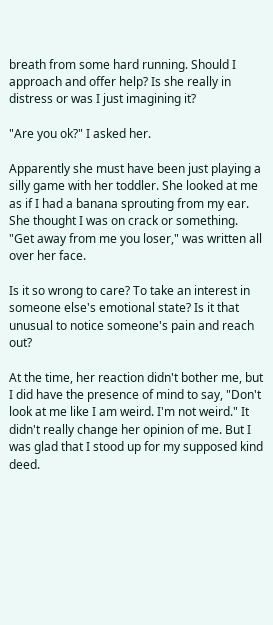breath from some hard running. Should I approach and offer help? Is she really in distress or was I just imagining it?

"Are you ok?" I asked her.

Apparently she must have been just playing a silly game with her toddler. She looked at me as if I had a banana sprouting from my ear. She thought I was on crack or something. "Get away from me you loser," was written all over her face.

Is it so wrong to care? To take an interest in someone else's emotional state? Is it that unusual to notice someone's pain and reach out?

At the time, her reaction didn't bother me, but I did have the presence of mind to say, "Don't look at me like I am weird. I'm not weird." It didn't really change her opinion of me. But I was glad that I stood up for my supposed kind deed.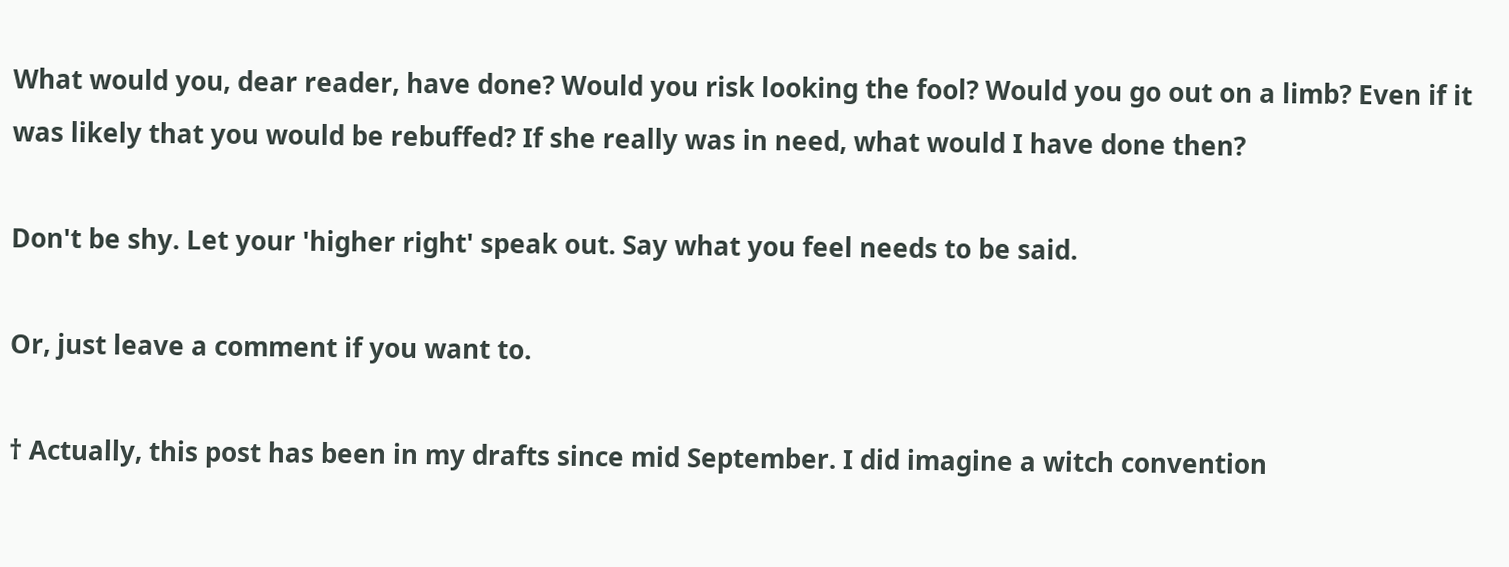What would you, dear reader, have done? Would you risk looking the fool? Would you go out on a limb? Even if it was likely that you would be rebuffed? If she really was in need, what would I have done then?

Don't be shy. Let your 'higher right' speak out. Say what you feel needs to be said.

Or, just leave a comment if you want to.

† Actually, this post has been in my drafts since mid September. I did imagine a witch convention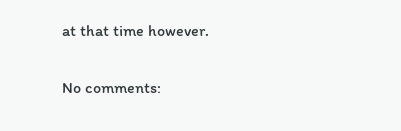at that time however.

No comments: